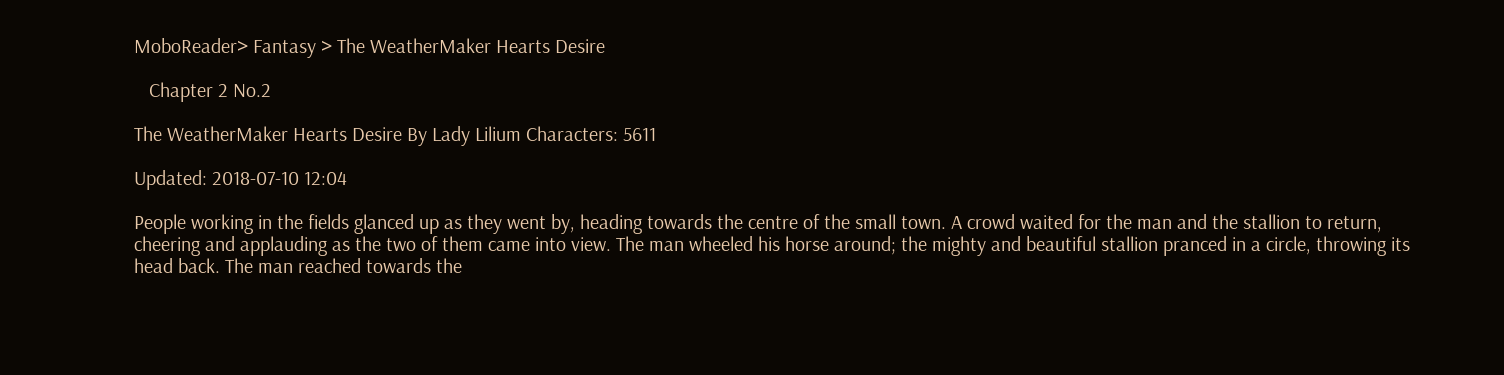MoboReader> Fantasy > The WeatherMaker Hearts Desire

   Chapter 2 No.2

The WeatherMaker Hearts Desire By Lady Lilium Characters: 5611

Updated: 2018-07-10 12:04

People working in the fields glanced up as they went by, heading towards the centre of the small town. A crowd waited for the man and the stallion to return, cheering and applauding as the two of them came into view. The man wheeled his horse around; the mighty and beautiful stallion pranced in a circle, throwing its head back. The man reached towards the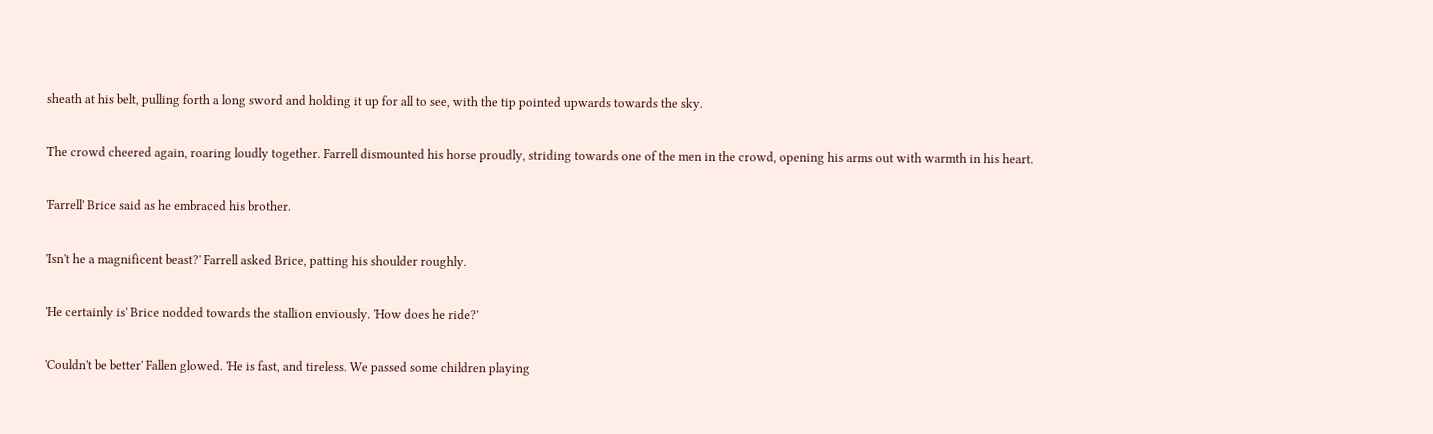sheath at his belt, pulling forth a long sword and holding it up for all to see, with the tip pointed upwards towards the sky.

The crowd cheered again, roaring loudly together. Farrell dismounted his horse proudly, striding towards one of the men in the crowd, opening his arms out with warmth in his heart.

'Farrell' Brice said as he embraced his brother.

'Isn't he a magnificent beast?' Farrell asked Brice, patting his shoulder roughly.

'He certainly is' Brice nodded towards the stallion enviously. 'How does he ride?'

'Couldn't be better' Fallen glowed. 'He is fast, and tireless. We passed some children playing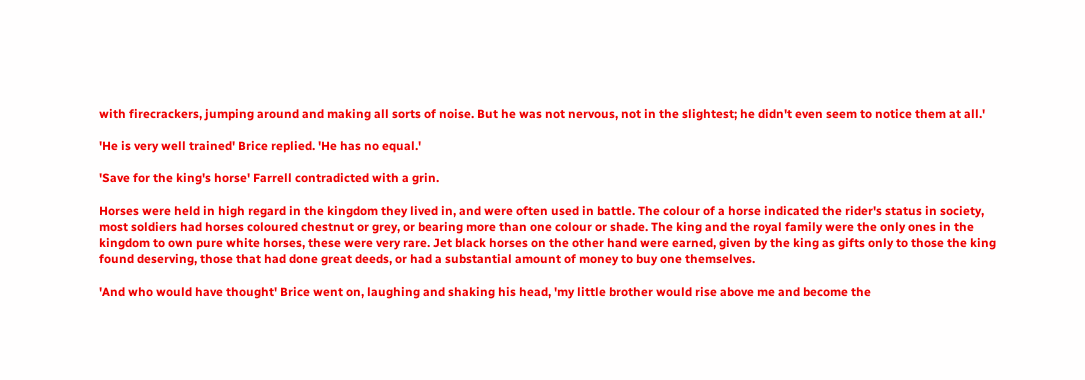with firecrackers, jumping around and making all sorts of noise. But he was not nervous, not in the slightest; he didn't even seem to notice them at all.'

'He is very well trained' Brice replied. 'He has no equal.'

'Save for the king's horse' Farrell contradicted with a grin.

Horses were held in high regard in the kingdom they lived in, and were often used in battle. The colour of a horse indicated the rider's status in society, most soldiers had horses coloured chestnut or grey, or bearing more than one colour or shade. The king and the royal family were the only ones in the kingdom to own pure white horses, these were very rare. Jet black horses on the other hand were earned, given by the king as gifts only to those the king found deserving, those that had done great deeds, or had a substantial amount of money to buy one themselves.

'And who would have thought' Brice went on, laughing and shaking his head, 'my little brother would rise above me and become the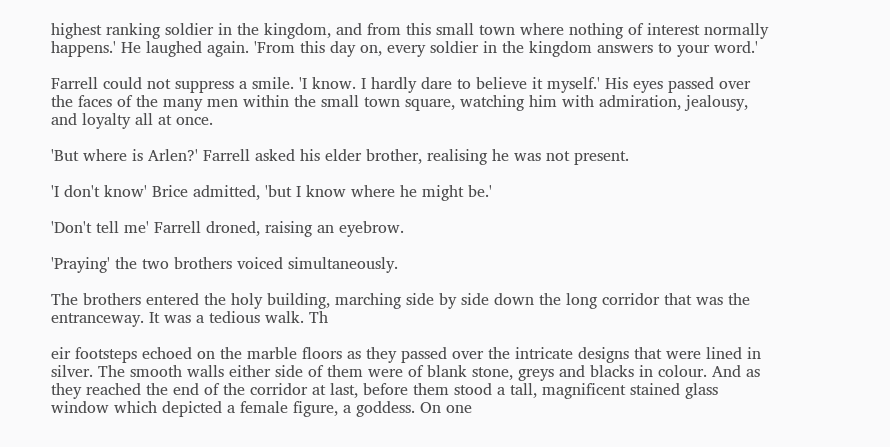highest ranking soldier in the kingdom, and from this small town where nothing of interest normally happens.' He laughed again. 'From this day on, every soldier in the kingdom answers to your word.'

Farrell could not suppress a smile. 'I know. I hardly dare to believe it myself.' His eyes passed over the faces of the many men within the small town square, watching him with admiration, jealousy, and loyalty all at once.

'But where is Arlen?' Farrell asked his elder brother, realising he was not present.

'I don't know' Brice admitted, 'but I know where he might be.'

'Don't tell me' Farrell droned, raising an eyebrow.

'Praying' the two brothers voiced simultaneously.

The brothers entered the holy building, marching side by side down the long corridor that was the entranceway. It was a tedious walk. Th

eir footsteps echoed on the marble floors as they passed over the intricate designs that were lined in silver. The smooth walls either side of them were of blank stone, greys and blacks in colour. And as they reached the end of the corridor at last, before them stood a tall, magnificent stained glass window which depicted a female figure, a goddess. On one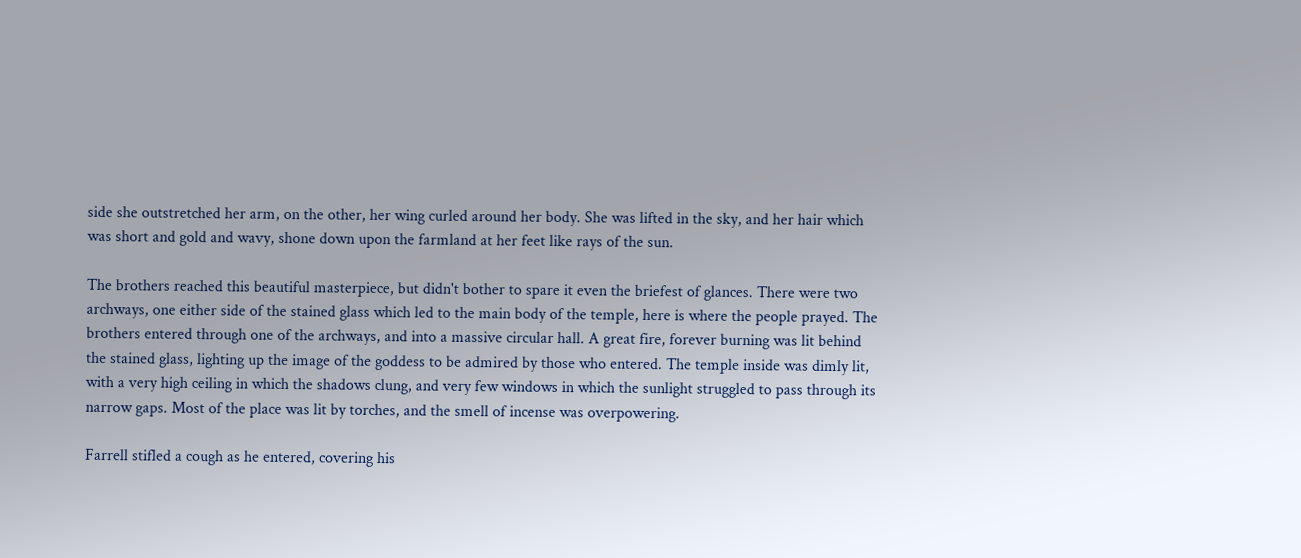side she outstretched her arm, on the other, her wing curled around her body. She was lifted in the sky, and her hair which was short and gold and wavy, shone down upon the farmland at her feet like rays of the sun.

The brothers reached this beautiful masterpiece, but didn't bother to spare it even the briefest of glances. There were two archways, one either side of the stained glass which led to the main body of the temple, here is where the people prayed. The brothers entered through one of the archways, and into a massive circular hall. A great fire, forever burning was lit behind the stained glass, lighting up the image of the goddess to be admired by those who entered. The temple inside was dimly lit, with a very high ceiling in which the shadows clung, and very few windows in which the sunlight struggled to pass through its narrow gaps. Most of the place was lit by torches, and the smell of incense was overpowering.

Farrell stifled a cough as he entered, covering his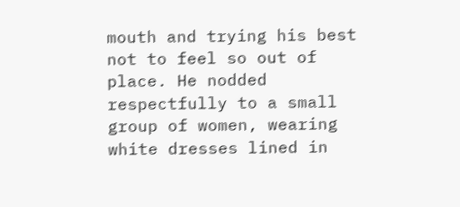mouth and trying his best not to feel so out of place. He nodded respectfully to a small group of women, wearing white dresses lined in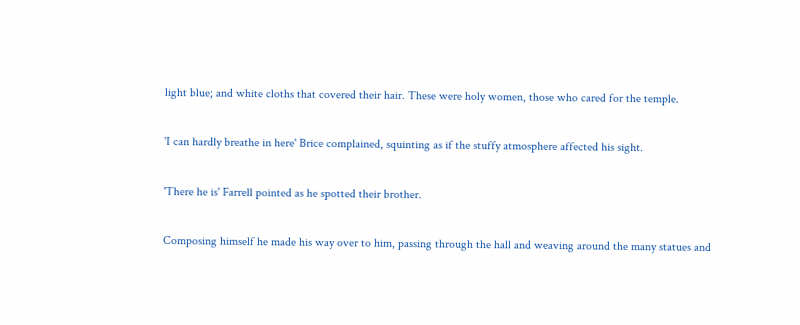light blue; and white cloths that covered their hair. These were holy women, those who cared for the temple.

'I can hardly breathe in here' Brice complained, squinting as if the stuffy atmosphere affected his sight.

'There he is' Farrell pointed as he spotted their brother.

Composing himself he made his way over to him, passing through the hall and weaving around the many statues and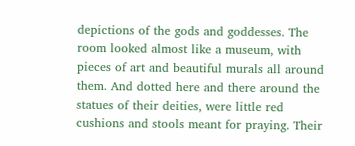depictions of the gods and goddesses. The room looked almost like a museum, with pieces of art and beautiful murals all around them. And dotted here and there around the statues of their deities, were little red cushions and stools meant for praying. Their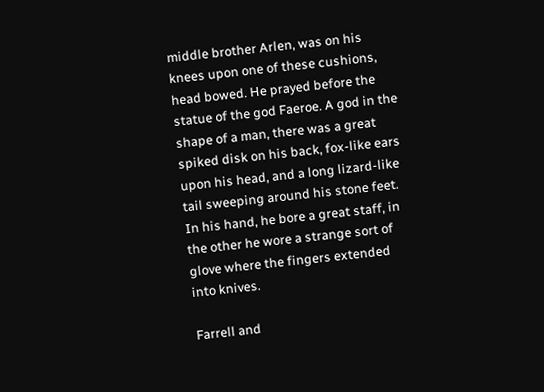middle brother Arlen, was on his knees upon one of these cushions, head bowed. He prayed before the statue of the god Faeroe. A god in the shape of a man, there was a great spiked disk on his back, fox-like ears upon his head, and a long lizard-like tail sweeping around his stone feet. In his hand, he bore a great staff, in the other he wore a strange sort of glove where the fingers extended into knives.

Farrell and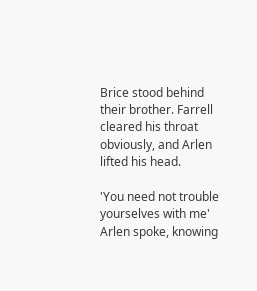Brice stood behind their brother. Farrell cleared his throat obviously, and Arlen lifted his head.

'You need not trouble yourselves with me' Arlen spoke, knowing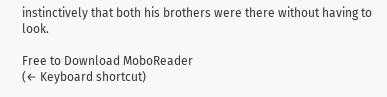instinctively that both his brothers were there without having to look.

Free to Download MoboReader
(← Keyboard shortcut)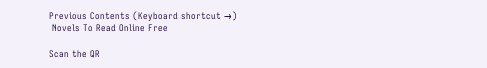Previous Contents (Keyboard shortcut →)
 Novels To Read Online Free

Scan the QR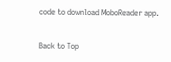code to download MoboReader app.

Back to Top